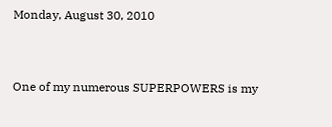Monday, August 30, 2010


One of my numerous SUPERPOWERS is my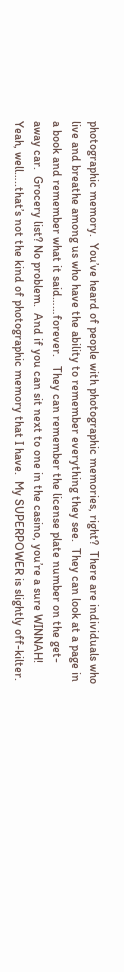photographic memory.  You’ve heard of people with photographic memories, right?  There are individuals who live and breathe among us who have the ability to remember everything they see.  They can look at a page in a book and remember what it said……forever.   They can remember the license plate number on the get-away car.  Grocery list? No problem.  And if you can sit next to one in the casino, you’re a sure WINNAH!
Yeah, well…..that’s not the kind of photographic memory that I have.  My SUPERPOWER is slightly off-kilter.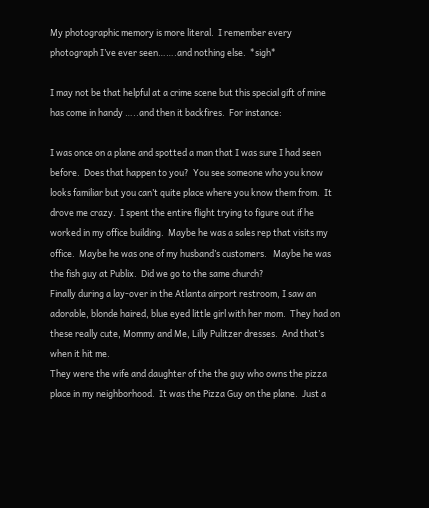My photographic memory is more literal.  I remember every photograph I’ve ever seen…….and nothing else.  *sigh*

I may not be that helpful at a crime scene but this special gift of mine has come in handy …..and then it backfires.  For instance:

I was once on a plane and spotted a man that I was sure I had seen before.  Does that happen to you?  You see someone who you know looks familiar but you can’t quite place where you know them from.  It drove me crazy.  I spent the entire flight trying to figure out if he worked in my office building.  Maybe he was a sales rep that visits my office.  Maybe he was one of my husband’s customers.   Maybe he was the fish guy at Publix.  Did we go to the same church?
Finally during a lay-over in the Atlanta airport restroom, I saw an adorable, blonde haired, blue eyed little girl with her mom.  They had on these really cute, Mommy and Me, Lilly Pulitzer dresses.  And that’s when it hit me.
They were the wife and daughter of the the guy who owns the pizza place in my neighborhood.  It was the Pizza Guy on the plane.  Just a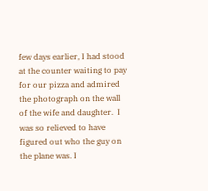few days earlier, I had stood at the counter waiting to pay for our pizza and admired the photograph on the wall of the wife and daughter.  I was so relieved to have figured out who the guy on the plane was. I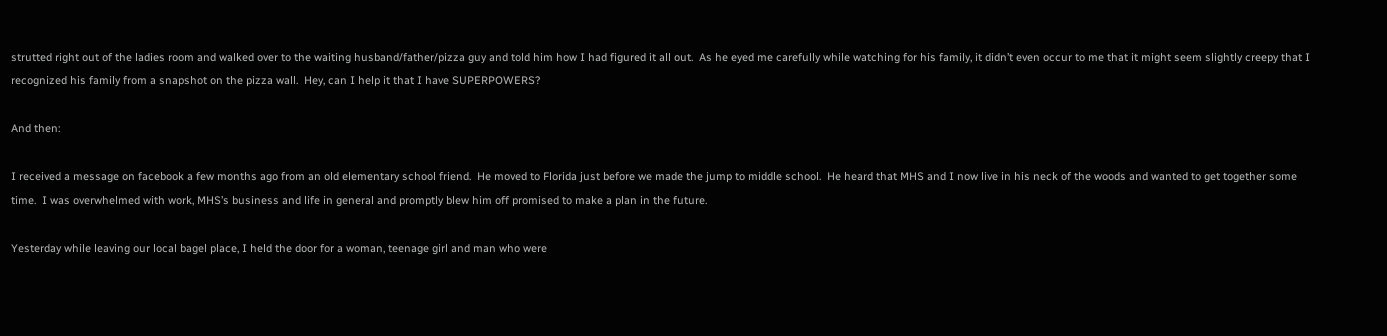strutted right out of the ladies room and walked over to the waiting husband/father/pizza guy and told him how I had figured it all out.  As he eyed me carefully while watching for his family, it didn’t even occur to me that it might seem slightly creepy that I recognized his family from a snapshot on the pizza wall.  Hey, can I help it that I have SUPERPOWERS?

And then:

I received a message on facebook a few months ago from an old elementary school friend.  He moved to Florida just before we made the jump to middle school.  He heard that MHS and I now live in his neck of the woods and wanted to get together some time.  I was overwhelmed with work, MHS’s business and life in general and promptly blew him off promised to make a plan in the future.

Yesterday while leaving our local bagel place, I held the door for a woman, teenage girl and man who were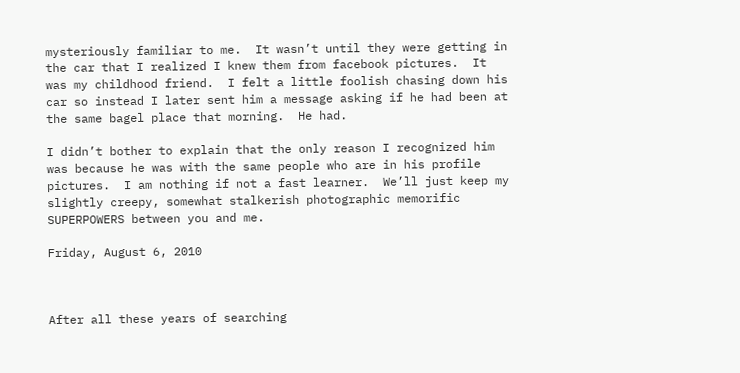mysteriously familiar to me.  It wasn’t until they were getting in the car that I realized I knew them from facebook pictures.  It was my childhood friend.  I felt a little foolish chasing down his car so instead I later sent him a message asking if he had been at the same bagel place that morning.  He had.

I didn’t bother to explain that the only reason I recognized him was because he was with the same people who are in his profile pictures.  I am nothing if not a fast learner.  We’ll just keep my slightly creepy, somewhat stalkerish photographic memorific SUPERPOWERS between you and me.

Friday, August 6, 2010



After all these years of searching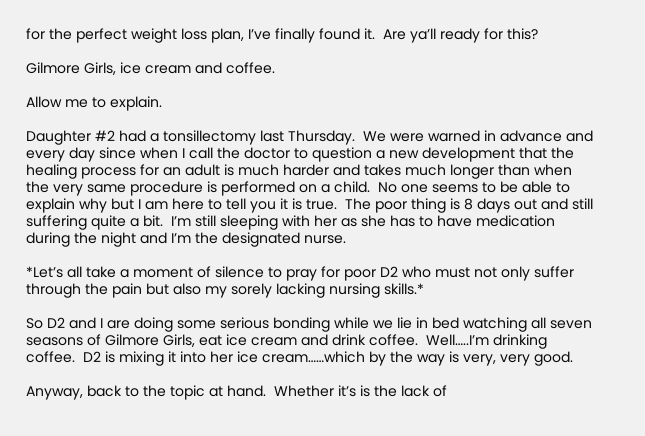for the perfect weight loss plan, I’ve finally found it.  Are ya’ll ready for this?

Gilmore Girls, ice cream and coffee.

Allow me to explain.

Daughter #2 had a tonsillectomy last Thursday.  We were warned in advance and every day since when I call the doctor to question a new development that the healing process for an adult is much harder and takes much longer than when the very same procedure is performed on a child.  No one seems to be able to explain why but I am here to tell you it is true.  The poor thing is 8 days out and still suffering quite a bit.  I’m still sleeping with her as she has to have medication during the night and I’m the designated nurse.

*Let’s all take a moment of silence to pray for poor D2 who must not only suffer through the pain but also my sorely lacking nursing skills.*

So D2 and I are doing some serious bonding while we lie in bed watching all seven seasons of Gilmore Girls, eat ice cream and drink coffee.  Well…..I’m drinking coffee.  D2 is mixing it into her ice cream……which by the way is very, very good.

Anyway, back to the topic at hand.  Whether it’s is the lack of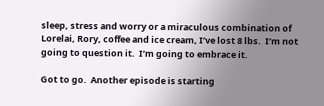sleep, stress and worry or a miraculous combination of Lorelai, Rory, coffee and ice cream, I’ve lost 8 lbs.  I’m not going to question it.  I’m going to embrace it.

Got to go.  Another episode is starting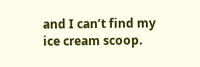and I can’t find my ice cream scoop.